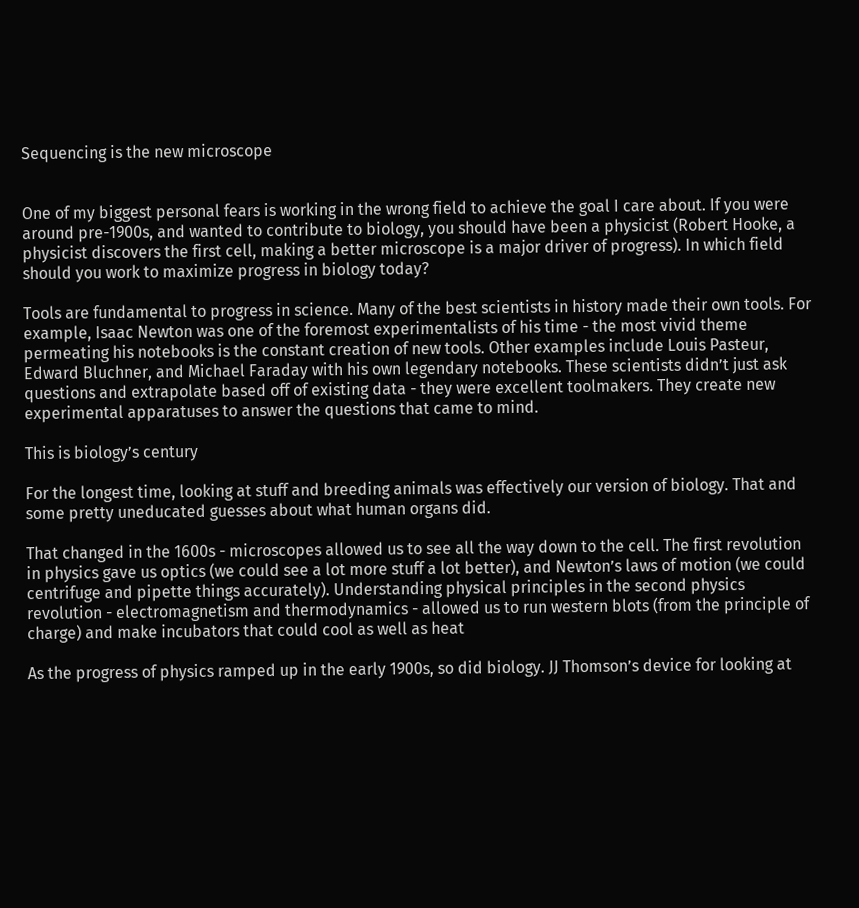Sequencing is the new microscope


One of my biggest personal fears is working in the wrong field to achieve the goal I care about. If you were around pre-1900s, and wanted to contribute to biology, you should have been a physicist (Robert Hooke, a physicist discovers the first cell, making a better microscope is a major driver of progress). In which field should you work to maximize progress in biology today?

Tools are fundamental to progress in science. Many of the best scientists in history made their own tools. For example, Isaac Newton was one of the foremost experimentalists of his time - the most vivid theme permeating his notebooks is the constant creation of new tools. Other examples include Louis Pasteur, Edward Bluchner, and Michael Faraday with his own legendary notebooks. These scientists didn’t just ask questions and extrapolate based off of existing data - they were excellent toolmakers. They create new experimental apparatuses to answer the questions that came to mind.

This is biology’s century

For the longest time, looking at stuff and breeding animals was effectively our version of biology. That and some pretty uneducated guesses about what human organs did.

That changed in the 1600s - microscopes allowed us to see all the way down to the cell. The first revolution in physics gave us optics (we could see a lot more stuff a lot better), and Newton’s laws of motion (we could centrifuge and pipette things accurately). Understanding physical principles in the second physics revolution - electromagnetism and thermodynamics - allowed us to run western blots (from the principle of charge) and make incubators that could cool as well as heat

As the progress of physics ramped up in the early 1900s, so did biology. JJ Thomson’s device for looking at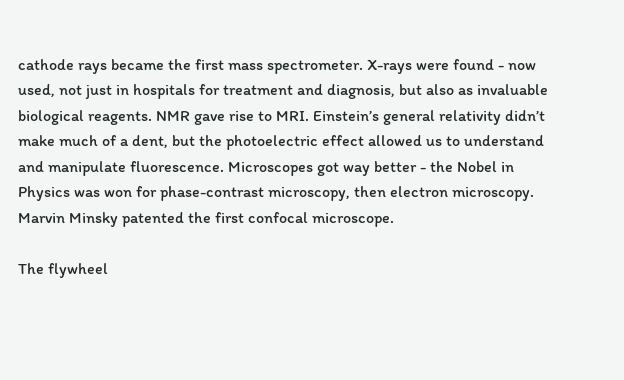cathode rays became the first mass spectrometer. X-rays were found - now used, not just in hospitals for treatment and diagnosis, but also as invaluable biological reagents. NMR gave rise to MRI. Einstein’s general relativity didn’t make much of a dent, but the photoelectric effect allowed us to understand and manipulate fluorescence. Microscopes got way better - the Nobel in Physics was won for phase-contrast microscopy, then electron microscopy. Marvin Minsky patented the first confocal microscope.

The flywheel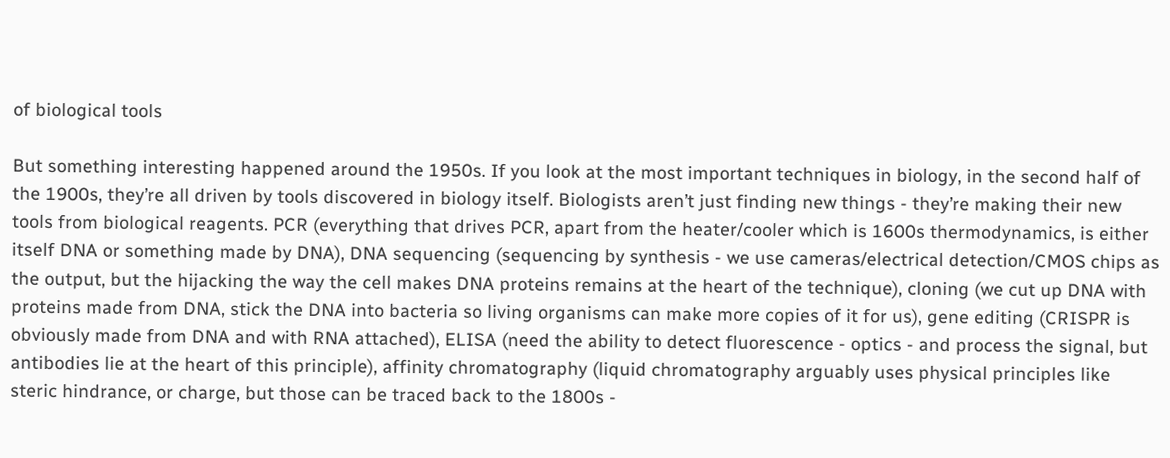of biological tools

But something interesting happened around the 1950s. If you look at the most important techniques in biology, in the second half of the 1900s, they’re all driven by tools discovered in biology itself. Biologists aren’t just finding new things - they’re making their new tools from biological reagents. PCR (everything that drives PCR, apart from the heater/cooler which is 1600s thermodynamics, is either itself DNA or something made by DNA), DNA sequencing (sequencing by synthesis - we use cameras/electrical detection/CMOS chips as the output, but the hijacking the way the cell makes DNA proteins remains at the heart of the technique), cloning (we cut up DNA with proteins made from DNA, stick the DNA into bacteria so living organisms can make more copies of it for us), gene editing (CRISPR is obviously made from DNA and with RNA attached), ELISA (need the ability to detect fluorescence - optics - and process the signal, but antibodies lie at the heart of this principle), affinity chromatography (liquid chromatography arguably uses physical principles like steric hindrance, or charge, but those can be traced back to the 1800s -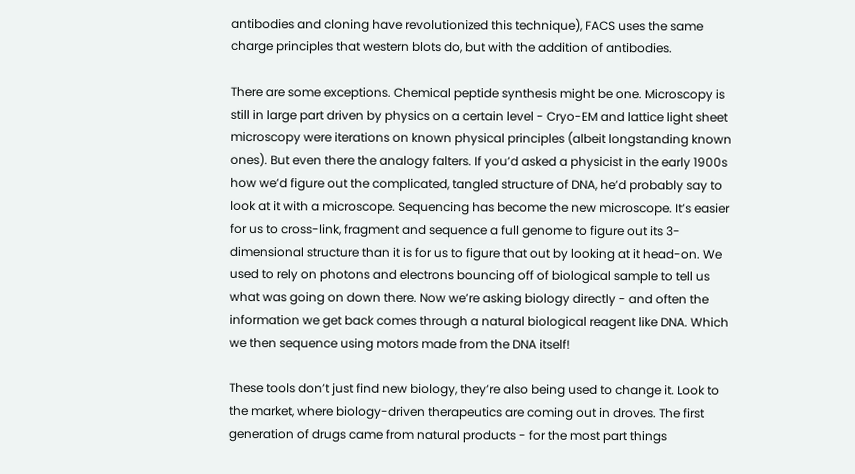antibodies and cloning have revolutionized this technique), FACS uses the same charge principles that western blots do, but with the addition of antibodies.

There are some exceptions. Chemical peptide synthesis might be one. Microscopy is still in large part driven by physics on a certain level - Cryo-EM and lattice light sheet microscopy were iterations on known physical principles (albeit longstanding known ones). But even there the analogy falters. If you’d asked a physicist in the early 1900s how we’d figure out the complicated, tangled structure of DNA, he’d probably say to look at it with a microscope. Sequencing has become the new microscope. It’s easier for us to cross-link, fragment and sequence a full genome to figure out its 3-dimensional structure than it is for us to figure that out by looking at it head-on. We used to rely on photons and electrons bouncing off of biological sample to tell us what was going on down there. Now we’re asking biology directly - and often the information we get back comes through a natural biological reagent like DNA. Which we then sequence using motors made from the DNA itself!

These tools don’t just find new biology, they’re also being used to change it. Look to the market, where biology-driven therapeutics are coming out in droves. The first generation of drugs came from natural products - for the most part things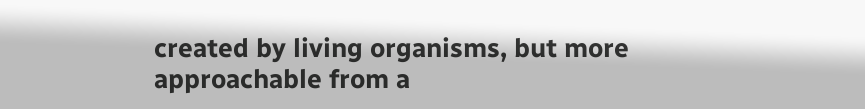created by living organisms, but more approachable from a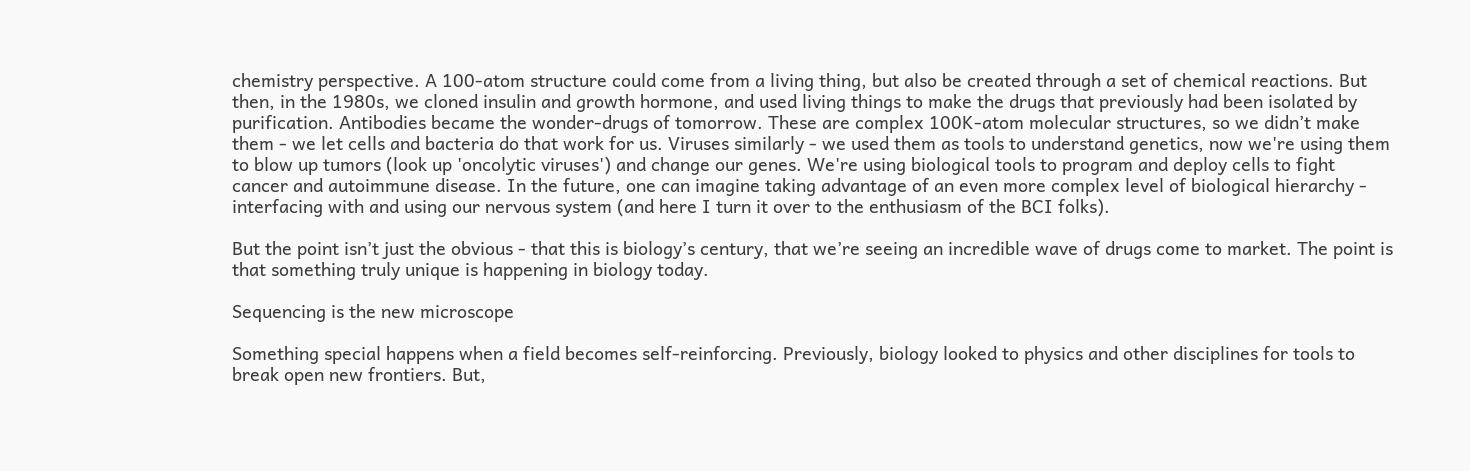chemistry perspective. A 100-atom structure could come from a living thing, but also be created through a set of chemical reactions. But then, in the 1980s, we cloned insulin and growth hormone, and used living things to make the drugs that previously had been isolated by purification. Antibodies became the wonder-drugs of tomorrow. These are complex 100K-atom molecular structures, so we didn’t make them - we let cells and bacteria do that work for us. Viruses similarly - we used them as tools to understand genetics, now we're using them to blow up tumors (look up 'oncolytic viruses') and change our genes. We're using biological tools to program and deploy cells to fight cancer and autoimmune disease. In the future, one can imagine taking advantage of an even more complex level of biological hierarchy - interfacing with and using our nervous system (and here I turn it over to the enthusiasm of the BCI folks).

But the point isn’t just the obvious - that this is biology’s century, that we’re seeing an incredible wave of drugs come to market. The point is that something truly unique is happening in biology today.

Sequencing is the new microscope

Something special happens when a field becomes self-reinforcing. Previously, biology looked to physics and other disciplines for tools to break open new frontiers. But,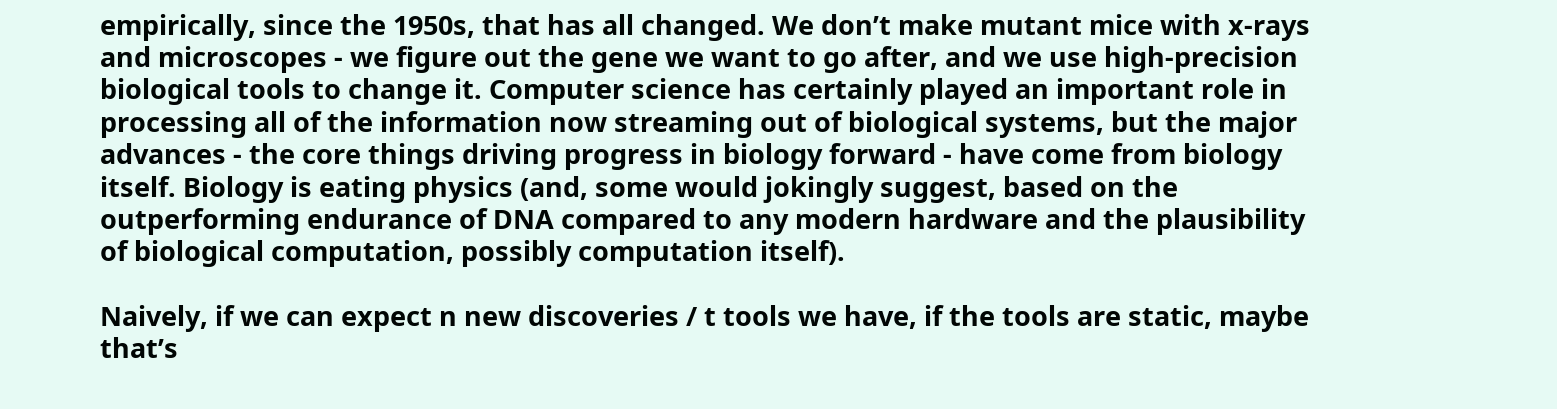empirically, since the 1950s, that has all changed. We don’t make mutant mice with x-rays and microscopes - we figure out the gene we want to go after, and we use high-precision biological tools to change it. Computer science has certainly played an important role in processing all of the information now streaming out of biological systems, but the major advances - the core things driving progress in biology forward - have come from biology itself. Biology is eating physics (and, some would jokingly suggest, based on the outperforming endurance of DNA compared to any modern hardware and the plausibility of biological computation, possibly computation itself).

Naively, if we can expect n new discoveries / t tools we have, if the tools are static, maybe that’s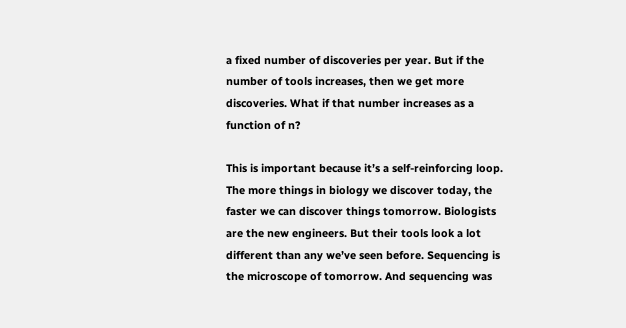a fixed number of discoveries per year. But if the number of tools increases, then we get more discoveries. What if that number increases as a function of n?

This is important because it’s a self-reinforcing loop. The more things in biology we discover today, the faster we can discover things tomorrow. Biologists are the new engineers. But their tools look a lot different than any we’ve seen before. Sequencing is the microscope of tomorrow. And sequencing was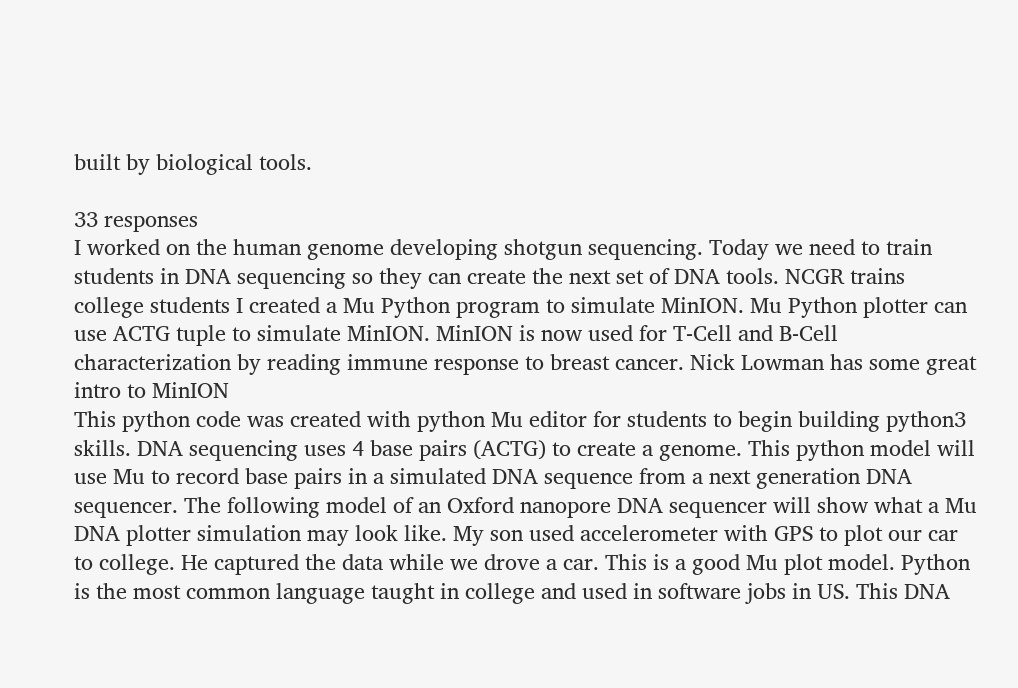built by biological tools.

33 responses
I worked on the human genome developing shotgun sequencing. Today we need to train students in DNA sequencing so they can create the next set of DNA tools. NCGR trains college students I created a Mu Python program to simulate MinION. Mu Python plotter can use ACTG tuple to simulate MinION. MinION is now used for T-Cell and B-Cell characterization by reading immune response to breast cancer. Nick Lowman has some great intro to MinION
This python code was created with python Mu editor for students to begin building python3 skills. DNA sequencing uses 4 base pairs (ACTG) to create a genome. This python model will use Mu to record base pairs in a simulated DNA sequence from a next generation DNA sequencer. The following model of an Oxford nanopore DNA sequencer will show what a Mu DNA plotter simulation may look like. My son used accelerometer with GPS to plot our car to college. He captured the data while we drove a car. This is a good Mu plot model. Python is the most common language taught in college and used in software jobs in US. This DNA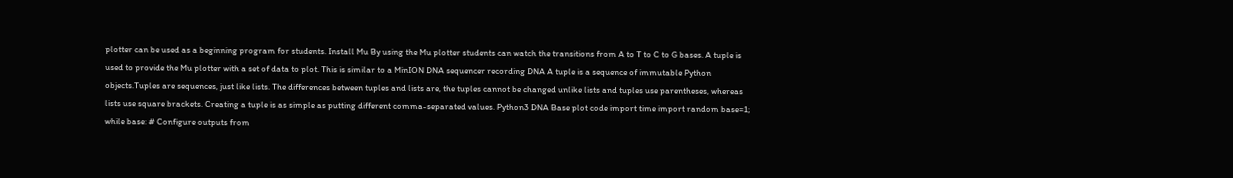plotter can be used as a beginning program for students. Install Mu By using the Mu plotter students can watch the transitions from A to T to C to G bases. A tuple is used to provide the Mu plotter with a set of data to plot. This is similar to a MinION DNA sequencer recording DNA A tuple is a sequence of immutable Python objects.Tuples are sequences, just like lists. The differences between tuples and lists are, the tuples cannot be changed unlike lists and tuples use parentheses, whereas lists use square brackets. Creating a tuple is as simple as putting different comma-separated values. Python3 DNA Base plot code import time import random base=1; while base: # Configure outputs from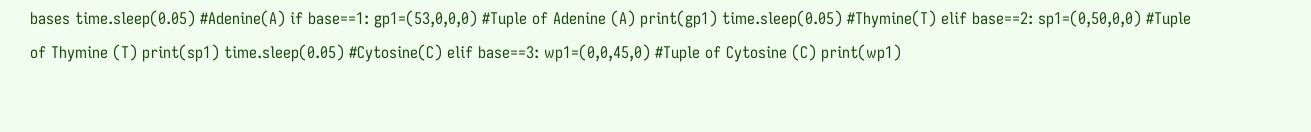bases time.sleep(0.05) #Adenine(A) if base==1: gp1=(53,0,0,0) #Tuple of Adenine (A) print(gp1) time.sleep(0.05) #Thymine(T) elif base==2: sp1=(0,50,0,0) #Tuple of Thymine (T) print(sp1) time.sleep(0.05) #Cytosine(C) elif base==3: wp1=(0,0,45,0) #Tuple of Cytosine (C) print(wp1)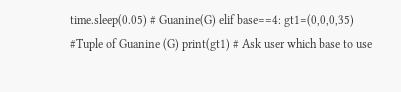time.sleep(0.05) # Guanine(G) elif base==4: gt1=(0,0,0,35) #Tuple of Guanine (G) print(gt1) # Ask user which base to use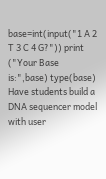base=int(input("1 A 2 T 3 C 4 G?")) print ("Your Base is:",base) type(base) Have students build a DNA sequencer model with user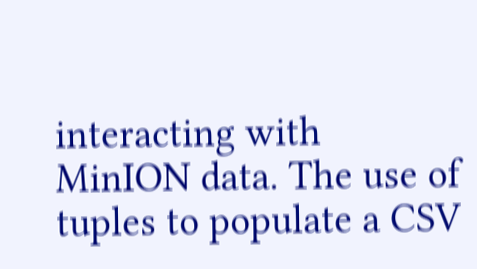interacting with MinION data. The use of tuples to populate a CSV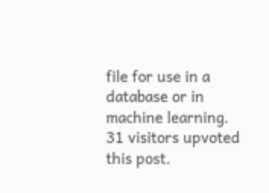file for use in a database or in machine learning.
31 visitors upvoted this post.